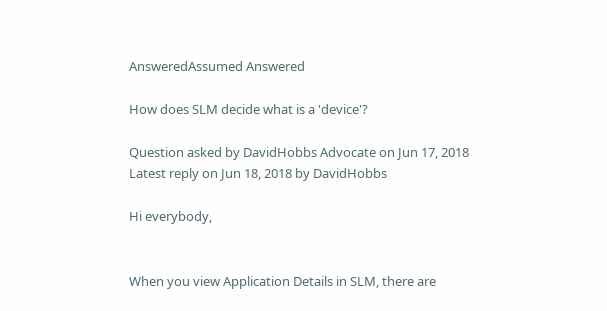AnsweredAssumed Answered

How does SLM decide what is a 'device'?

Question asked by DavidHobbs Advocate on Jun 17, 2018
Latest reply on Jun 18, 2018 by DavidHobbs

Hi everybody,


When you view Application Details in SLM, there are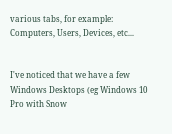various tabs, for example: Computers, Users, Devices, etc...


I've noticed that we have a few Windows Desktops (eg Windows 10 Pro with Snow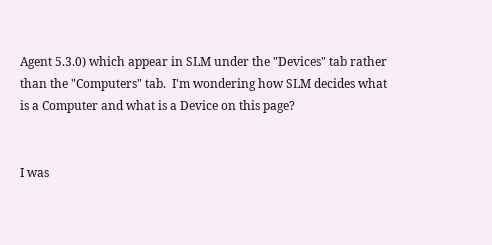Agent 5.3.0) which appear in SLM under the "Devices" tab rather than the "Computers" tab.  I'm wondering how SLM decides what is a Computer and what is a Device on this page?


I was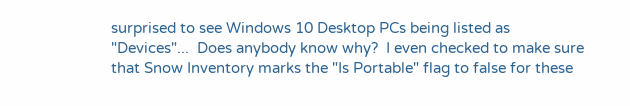surprised to see Windows 10 Desktop PCs being listed as "Devices"...  Does anybody know why?  I even checked to make sure that Snow Inventory marks the "Is Portable" flag to false for these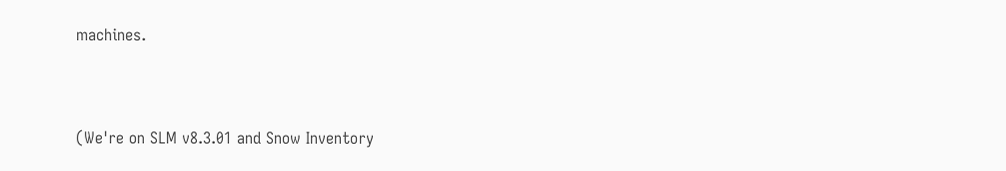machines.


(We're on SLM v8.3.01 and Snow Inventory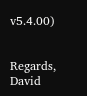v5.4.00)


Regards, David